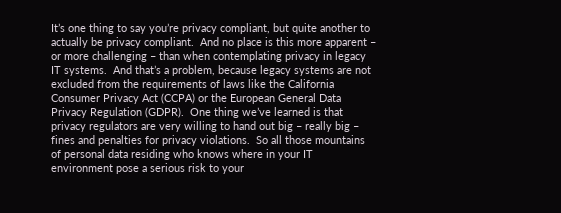It’s one thing to say you’re privacy compliant, but quite another to actually be privacy compliant.  And no place is this more apparent – or more challenging – than when contemplating privacy in legacy IT systems.  And that’s a problem, because legacy systems are not excluded from the requirements of laws like the California Consumer Privacy Act (CCPA) or the European General Data Privacy Regulation (GDPR).  One thing we’ve learned is that privacy regulators are very willing to hand out big – really big – fines and penalties for privacy violations.  So all those mountains of personal data residing who knows where in your IT environment pose a serious risk to your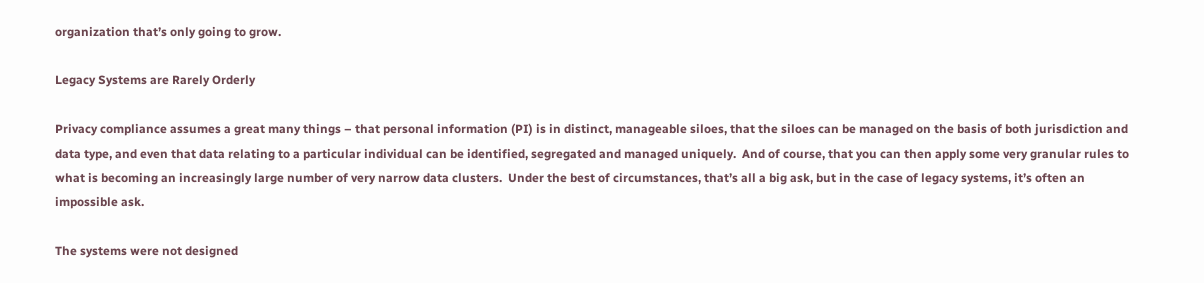organization that’s only going to grow.

Legacy Systems are Rarely Orderly

Privacy compliance assumes a great many things – that personal information (PI) is in distinct, manageable siloes, that the siloes can be managed on the basis of both jurisdiction and data type, and even that data relating to a particular individual can be identified, segregated and managed uniquely.  And of course, that you can then apply some very granular rules to what is becoming an increasingly large number of very narrow data clusters.  Under the best of circumstances, that’s all a big ask, but in the case of legacy systems, it’s often an impossible ask.

The systems were not designed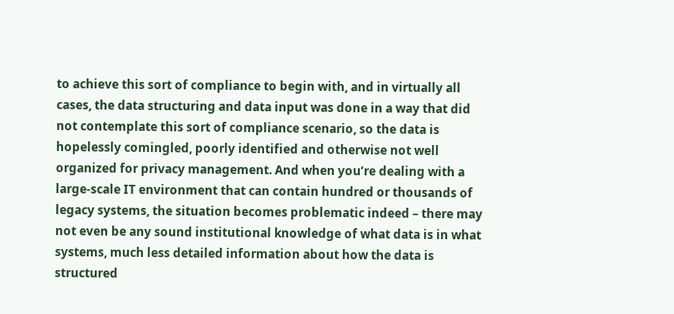to achieve this sort of compliance to begin with, and in virtually all cases, the data structuring and data input was done in a way that did not contemplate this sort of compliance scenario, so the data is hopelessly comingled, poorly identified and otherwise not well organized for privacy management. And when you’re dealing with a large-scale IT environment that can contain hundred or thousands of legacy systems, the situation becomes problematic indeed – there may not even be any sound institutional knowledge of what data is in what systems, much less detailed information about how the data is structured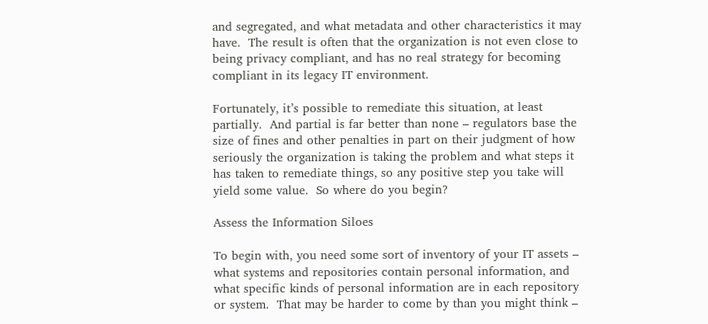and segregated, and what metadata and other characteristics it may have.  The result is often that the organization is not even close to being privacy compliant, and has no real strategy for becoming compliant in its legacy IT environment.

Fortunately, it’s possible to remediate this situation, at least partially.  And partial is far better than none – regulators base the size of fines and other penalties in part on their judgment of how seriously the organization is taking the problem and what steps it has taken to remediate things, so any positive step you take will yield some value.  So where do you begin?

Assess the Information Siloes

To begin with, you need some sort of inventory of your IT assets – what systems and repositories contain personal information, and what specific kinds of personal information are in each repository or system.  That may be harder to come by than you might think –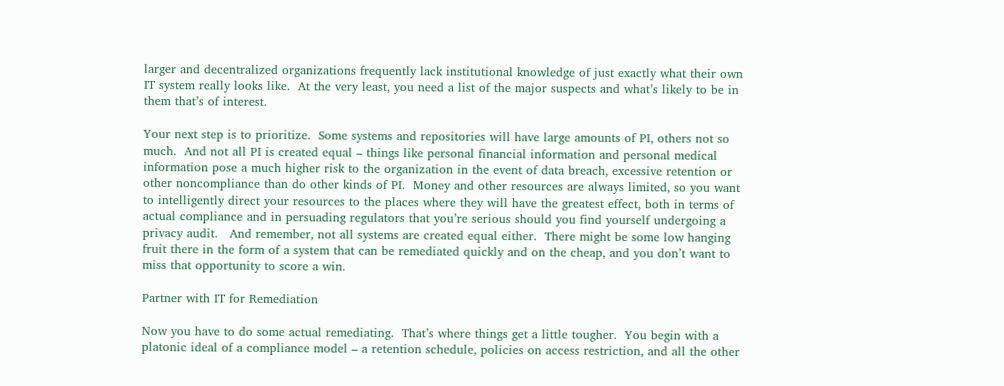larger and decentralized organizations frequently lack institutional knowledge of just exactly what their own IT system really looks like.  At the very least, you need a list of the major suspects and what’s likely to be in them that’s of interest.

Your next step is to prioritize.  Some systems and repositories will have large amounts of PI, others not so much.  And not all PI is created equal – things like personal financial information and personal medical information pose a much higher risk to the organization in the event of data breach, excessive retention or other noncompliance than do other kinds of PI.  Money and other resources are always limited, so you want to intelligently direct your resources to the places where they will have the greatest effect, both in terms of actual compliance and in persuading regulators that you’re serious should you find yourself undergoing a privacy audit.   And remember, not all systems are created equal either.  There might be some low hanging fruit there in the form of a system that can be remediated quickly and on the cheap, and you don’t want to miss that opportunity to score a win.

Partner with IT for Remediation

Now you have to do some actual remediating.  That’s where things get a little tougher.  You begin with a platonic ideal of a compliance model – a retention schedule, policies on access restriction, and all the other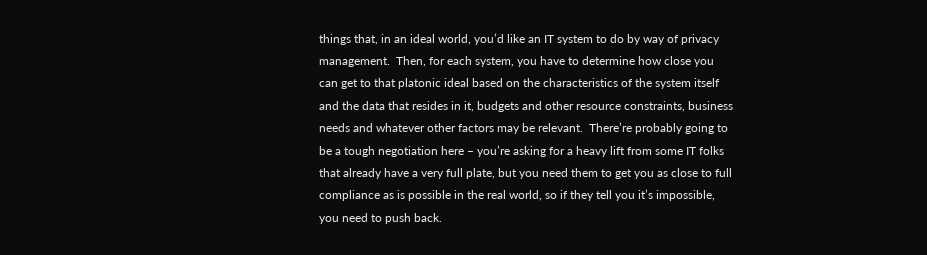things that, in an ideal world, you’d like an IT system to do by way of privacy management.  Then, for each system, you have to determine how close you can get to that platonic ideal based on the characteristics of the system itself and the data that resides in it, budgets and other resource constraints, business needs and whatever other factors may be relevant.  There’re probably going to be a tough negotiation here – you’re asking for a heavy lift from some IT folks that already have a very full plate, but you need them to get you as close to full compliance as is possible in the real world, so if they tell you it’s impossible, you need to push back.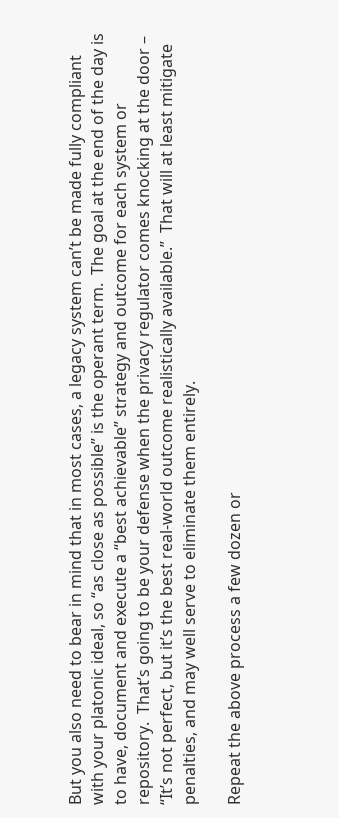But you also need to bear in mind that in most cases, a legacy system can’t be made fully compliant with your platonic ideal, so “as close as possible” is the operant term.  The goal at the end of the day is to have, document and execute a “best achievable” strategy and outcome for each system or repository.  That’s going to be your defense when the privacy regulator comes knocking at the door – “It’s not perfect, but it’s the best real-world outcome realistically available.”  That will at least mitigate penalties, and may well serve to eliminate them entirely.

Repeat the above process a few dozen or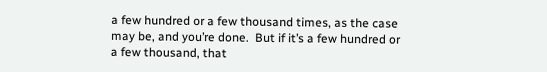a few hundred or a few thousand times, as the case may be, and you’re done.  But if it’s a few hundred or a few thousand, that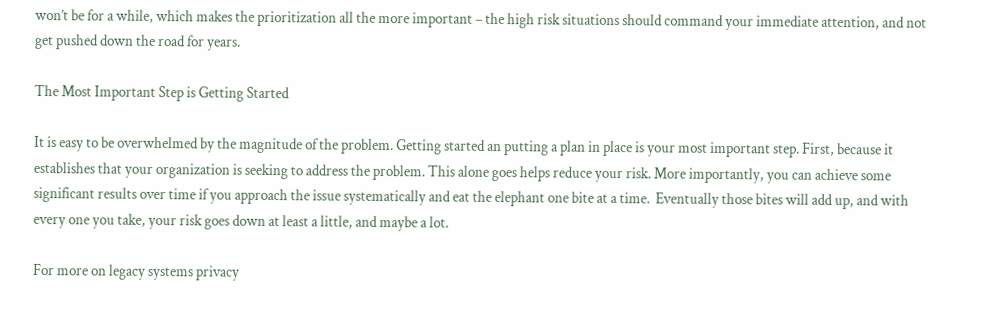won’t be for a while, which makes the prioritization all the more important – the high risk situations should command your immediate attention, and not get pushed down the road for years.

The Most Important Step is Getting Started

It is easy to be overwhelmed by the magnitude of the problem. Getting started an putting a plan in place is your most important step. First, because it establishes that your organization is seeking to address the problem. This alone goes helps reduce your risk. More importantly, you can achieve some significant results over time if you approach the issue systematically and eat the elephant one bite at a time.  Eventually those bites will add up, and with every one you take, your risk goes down at least a little, and maybe a lot.

For more on legacy systems privacy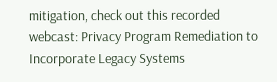mitigation, check out this recorded webcast: Privacy Program Remediation to Incorporate Legacy Systems